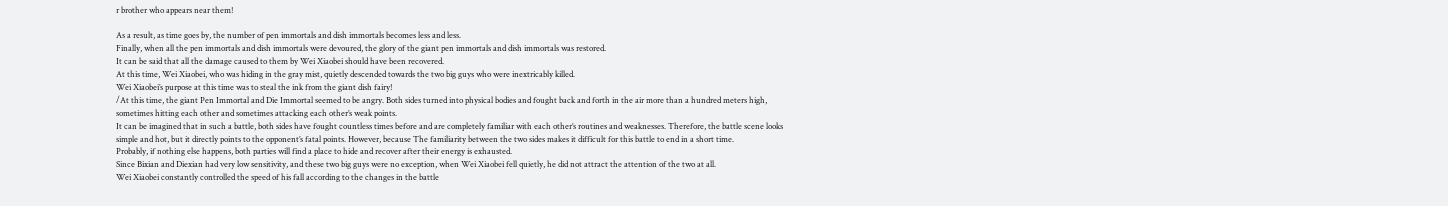r brother who appears near them!

As a result, as time goes by, the number of pen immortals and dish immortals becomes less and less.
Finally, when all the pen immortals and dish immortals were devoured, the glory of the giant pen immortals and dish immortals was restored.
It can be said that all the damage caused to them by Wei Xiaobei should have been recovered.
At this time, Wei Xiaobei, who was hiding in the gray mist, quietly descended towards the two big guys who were inextricably killed.
Wei Xiaobei’s purpose at this time was to steal the ink from the giant dish fairy!
/At this time, the giant Pen Immortal and Die Immortal seemed to be angry. Both sides turned into physical bodies and fought back and forth in the air more than a hundred meters high, sometimes hitting each other and sometimes attacking each other’s weak points.
It can be imagined that in such a battle, both sides have fought countless times before and are completely familiar with each other’s routines and weaknesses. Therefore, the battle scene looks simple and hot, but it directly points to the opponent’s fatal points. However, because The familiarity between the two sides makes it difficult for this battle to end in a short time.
Probably, if nothing else happens, both parties will find a place to hide and recover after their energy is exhausted.
Since Bixian and Diexian had very low sensitivity, and these two big guys were no exception, when Wei Xiaobei fell quietly, he did not attract the attention of the two at all.
Wei Xiaobei constantly controlled the speed of his fall according to the changes in the battle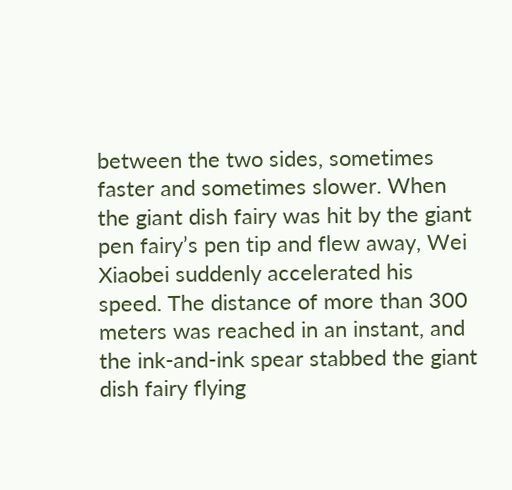between the two sides, sometimes faster and sometimes slower. When the giant dish fairy was hit by the giant pen fairy’s pen tip and flew away, Wei Xiaobei suddenly accelerated his speed. The distance of more than 300 meters was reached in an instant, and the ink-and-ink spear stabbed the giant dish fairy flying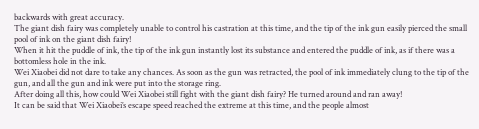backwards with great accuracy.
The giant dish fairy was completely unable to control his castration at this time, and the tip of the ink gun easily pierced the small pool of ink on the giant dish fairy!
When it hit the puddle of ink, the tip of the ink gun instantly lost its substance and entered the puddle of ink, as if there was a bottomless hole in the ink.
Wei Xiaobei did not dare to take any chances. As soon as the gun was retracted, the pool of ink immediately clung to the tip of the gun, and all the gun and ink were put into the storage ring.
After doing all this, how could Wei Xiaobei still fight with the giant dish fairy? He turned around and ran away!
It can be said that Wei Xiaobei’s escape speed reached the extreme at this time, and the people almost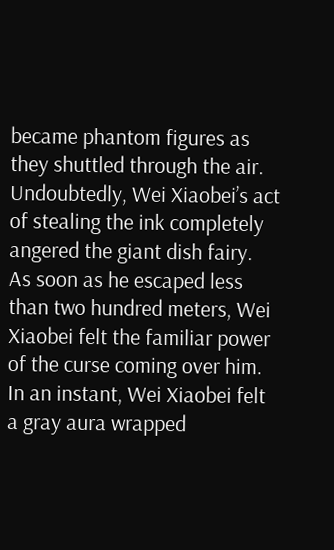became phantom figures as they shuttled through the air.
Undoubtedly, Wei Xiaobei’s act of stealing the ink completely angered the giant dish fairy.
As soon as he escaped less than two hundred meters, Wei Xiaobei felt the familiar power of the curse coming over him. In an instant, Wei Xiaobei felt a gray aura wrapped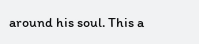around his soul. This a